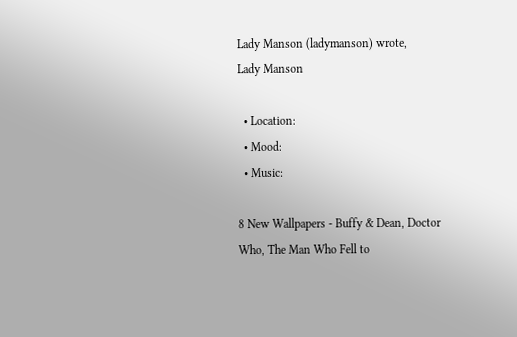Lady Manson (ladymanson) wrote,
Lady Manson

  • Location:
  • Mood:
  • Music:

8 New Wallpapers - Buffy & Dean, Doctor Who, The Man Who Fell to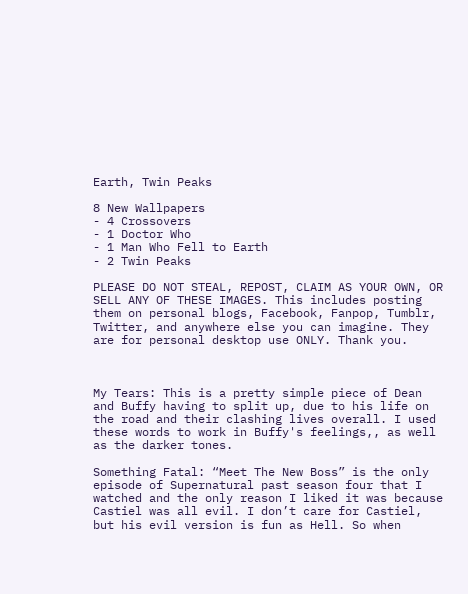Earth, Twin Peaks

8 New Wallpapers
- 4 Crossovers
- 1 Doctor Who
- 1 Man Who Fell to Earth
- 2 Twin Peaks

PLEASE DO NOT STEAL, REPOST, CLAIM AS YOUR OWN, OR SELL ANY OF THESE IMAGES. This includes posting them on personal blogs, Facebook, Fanpop, Tumblr, Twitter, and anywhere else you can imagine. They are for personal desktop use ONLY. Thank you.



My Tears: This is a pretty simple piece of Dean and Buffy having to split up, due to his life on the road and their clashing lives overall. I used these words to work in Buffy's feelings,, as well as the darker tones.

Something Fatal: “Meet The New Boss” is the only episode of Supernatural past season four that I watched and the only reason I liked it was because Castiel was all evil. I don’t care for Castiel, but his evil version is fun as Hell. So when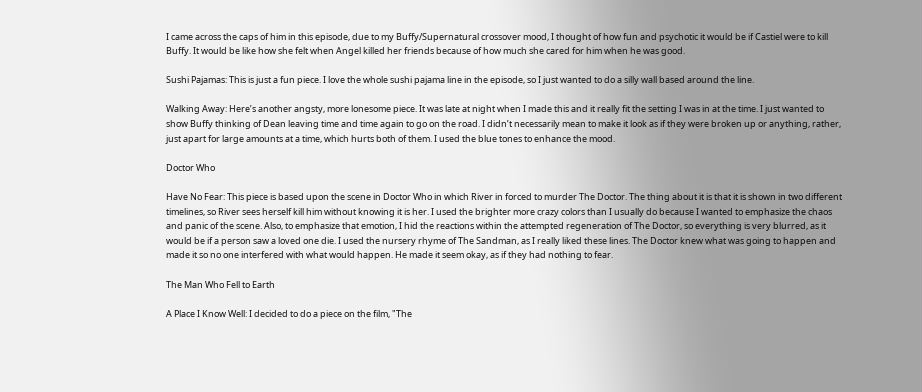I came across the caps of him in this episode, due to my Buffy/Supernatural crossover mood, I thought of how fun and psychotic it would be if Castiel were to kill Buffy. It would be like how she felt when Angel killed her friends because of how much she cared for him when he was good.

Sushi Pajamas: This is just a fun piece. I love the whole sushi pajama line in the episode, so I just wanted to do a silly wall based around the line.

Walking Away: Here’s another angsty, more lonesome piece. It was late at night when I made this and it really fit the setting I was in at the time. I just wanted to show Buffy thinking of Dean leaving time and time again to go on the road. I didn’t necessarily mean to make it look as if they were broken up or anything, rather, just apart for large amounts at a time, which hurts both of them. I used the blue tones to enhance the mood.

Doctor Who

Have No Fear: This piece is based upon the scene in Doctor Who in which River in forced to murder The Doctor. The thing about it is that it is shown in two different timelines, so River sees herself kill him without knowing it is her. I used the brighter more crazy colors than I usually do because I wanted to emphasize the chaos and panic of the scene. Also, to emphasize that emotion, I hid the reactions within the attempted regeneration of The Doctor, so everything is very blurred, as it would be if a person saw a loved one die. I used the nursery rhyme of The Sandman, as I really liked these lines. The Doctor knew what was going to happen and made it so no one interfered with what would happen. He made it seem okay, as if they had nothing to fear.

The Man Who Fell to Earth

A Place I Know Well: I decided to do a piece on the film, "The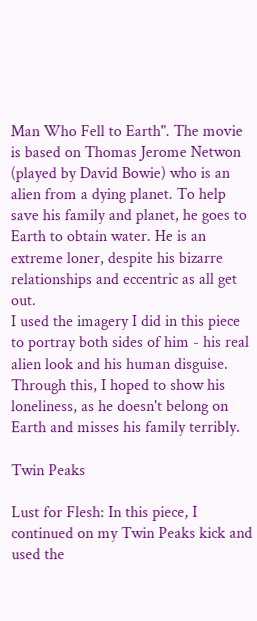Man Who Fell to Earth". The movie is based on Thomas Jerome Netwon (played by David Bowie) who is an alien from a dying planet. To help save his family and planet, he goes to Earth to obtain water. He is an extreme loner, despite his bizarre relationships and eccentric as all get out.
I used the imagery I did in this piece to portray both sides of him - his real alien look and his human disguise. Through this, I hoped to show his loneliness, as he doesn't belong on Earth and misses his family terribly.

Twin Peaks

Lust for Flesh: In this piece, I continued on my Twin Peaks kick and used the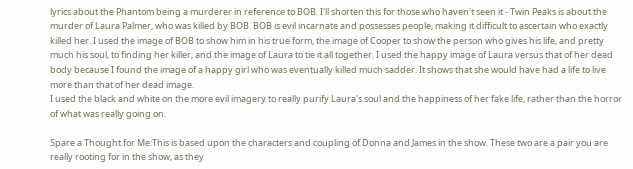lyrics about the Phantom being a murderer in reference to BOB. I'll shorten this for those who haven't seen it - Twin Peaks is about the murder of Laura Palmer, who was killed by BOB. BOB is evil incarnate and possesses people, making it difficult to ascertain who exactly killed her. I used the image of BOB to show him in his true form, the image of Cooper to show the person who gives his life, and pretty much his soul, to finding her killer, and the image of Laura to tie it all together. I used the happy image of Laura versus that of her dead body because I found the image of a happy girl who was eventually killed much sadder. It shows that she would have had a life to live more than that of her dead image.
I used the black and white on the more evil imagery to really purify Laura's soul and the happiness of her fake life, rather than the horror of what was really going on.

Spare a Thought for Me:This is based upon the characters and coupling of Donna and James in the show. These two are a pair you are really rooting for in the show, as they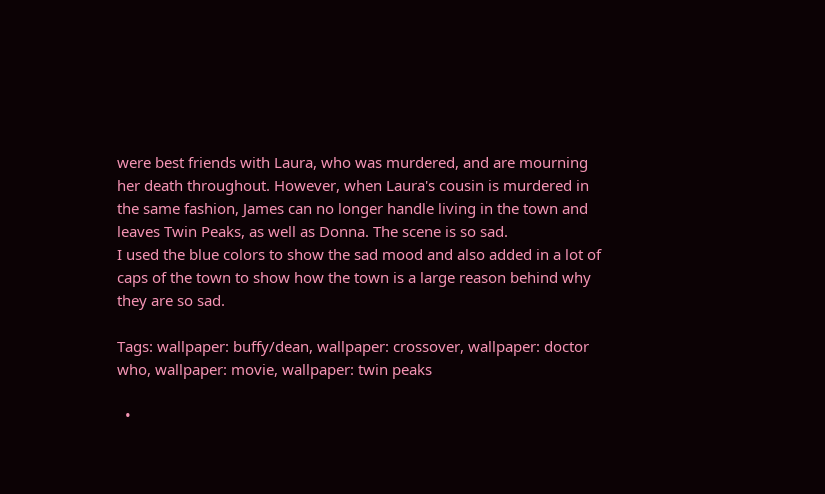were best friends with Laura, who was murdered, and are mourning her death throughout. However, when Laura's cousin is murdered in the same fashion, James can no longer handle living in the town and leaves Twin Peaks, as well as Donna. The scene is so sad.
I used the blue colors to show the sad mood and also added in a lot of caps of the town to show how the town is a large reason behind why they are so sad.

Tags: wallpaper: buffy/dean, wallpaper: crossover, wallpaper: doctor who, wallpaper: movie, wallpaper: twin peaks

  •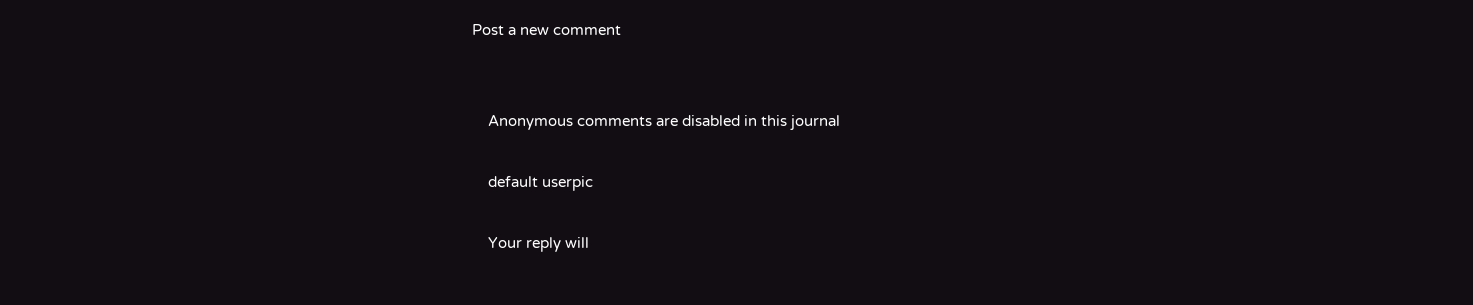Post a new comment


    Anonymous comments are disabled in this journal

    default userpic

    Your reply will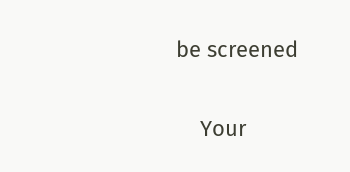be screened

    Your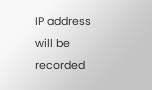IP address will be recorded